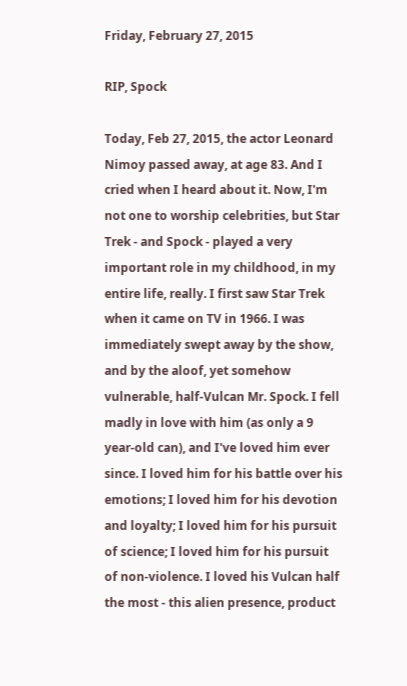Friday, February 27, 2015

RIP, Spock

Today, Feb 27, 2015, the actor Leonard Nimoy passed away, at age 83. And I cried when I heard about it. Now, I'm not one to worship celebrities, but Star Trek - and Spock - played a very important role in my childhood, in my entire life, really. I first saw Star Trek when it came on TV in 1966. I was immediately swept away by the show, and by the aloof, yet somehow vulnerable, half-Vulcan Mr. Spock. I fell madly in love with him (as only a 9 year-old can), and I've loved him ever since. I loved him for his battle over his emotions; I loved him for his devotion and loyalty; I loved him for his pursuit of science; I loved him for his pursuit of non-violence. I loved his Vulcan half the most - this alien presence, product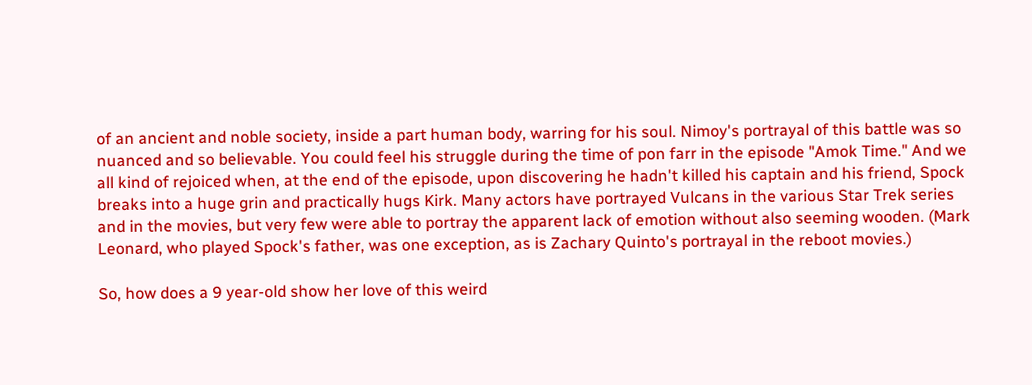of an ancient and noble society, inside a part human body, warring for his soul. Nimoy's portrayal of this battle was so nuanced and so believable. You could feel his struggle during the time of pon farr in the episode "Amok Time." And we all kind of rejoiced when, at the end of the episode, upon discovering he hadn't killed his captain and his friend, Spock breaks into a huge grin and practically hugs Kirk. Many actors have portrayed Vulcans in the various Star Trek series and in the movies, but very few were able to portray the apparent lack of emotion without also seeming wooden. (Mark Leonard, who played Spock's father, was one exception, as is Zachary Quinto's portrayal in the reboot movies.)

So, how does a 9 year-old show her love of this weird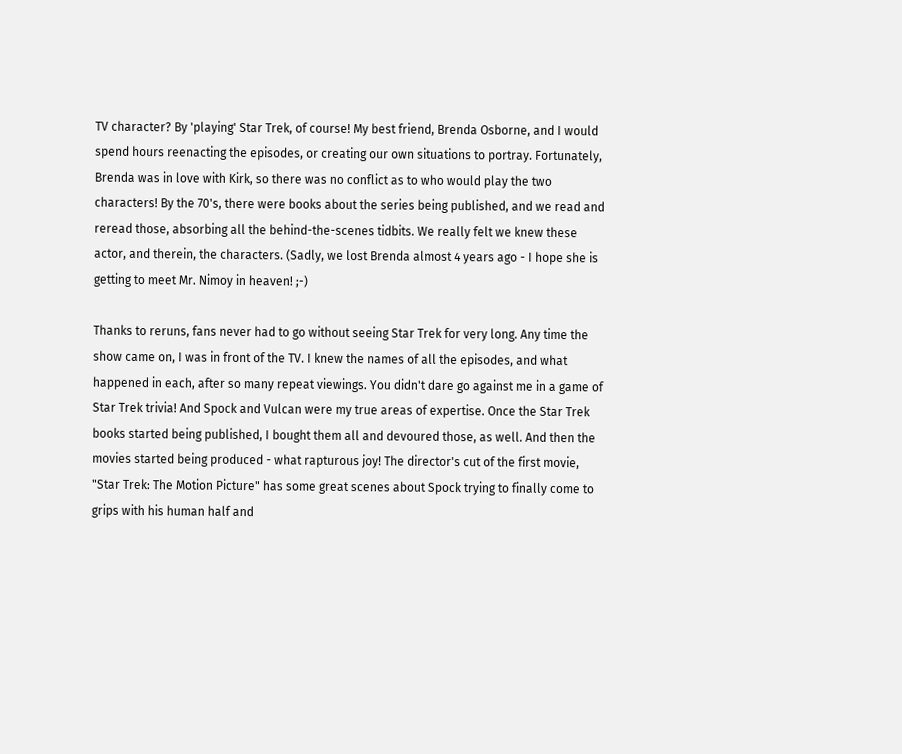TV character? By 'playing' Star Trek, of course! My best friend, Brenda Osborne, and I would spend hours reenacting the episodes, or creating our own situations to portray. Fortunately, Brenda was in love with Kirk, so there was no conflict as to who would play the two characters! By the 70's, there were books about the series being published, and we read and reread those, absorbing all the behind-the-scenes tidbits. We really felt we knew these actor, and therein, the characters. (Sadly, we lost Brenda almost 4 years ago - I hope she is getting to meet Mr. Nimoy in heaven! ;-)

Thanks to reruns, fans never had to go without seeing Star Trek for very long. Any time the show came on, I was in front of the TV. I knew the names of all the episodes, and what happened in each, after so many repeat viewings. You didn't dare go against me in a game of Star Trek trivia! And Spock and Vulcan were my true areas of expertise. Once the Star Trek books started being published, I bought them all and devoured those, as well. And then the movies started being produced - what rapturous joy! The director's cut of the first movie, "Star Trek: The Motion Picture" has some great scenes about Spock trying to finally come to grips with his human half and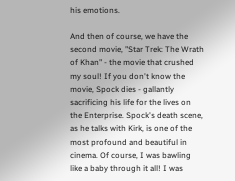his emotions.

And then of course, we have the second movie, "Star Trek: The Wrath of Khan" - the movie that crushed my soul! If you don't know the movie, Spock dies - gallantly sacrificing his life for the lives on the Enterprise. Spock's death scene, as he talks with Kirk, is one of the most profound and beautiful in cinema. Of course, I was bawling like a baby through it all! I was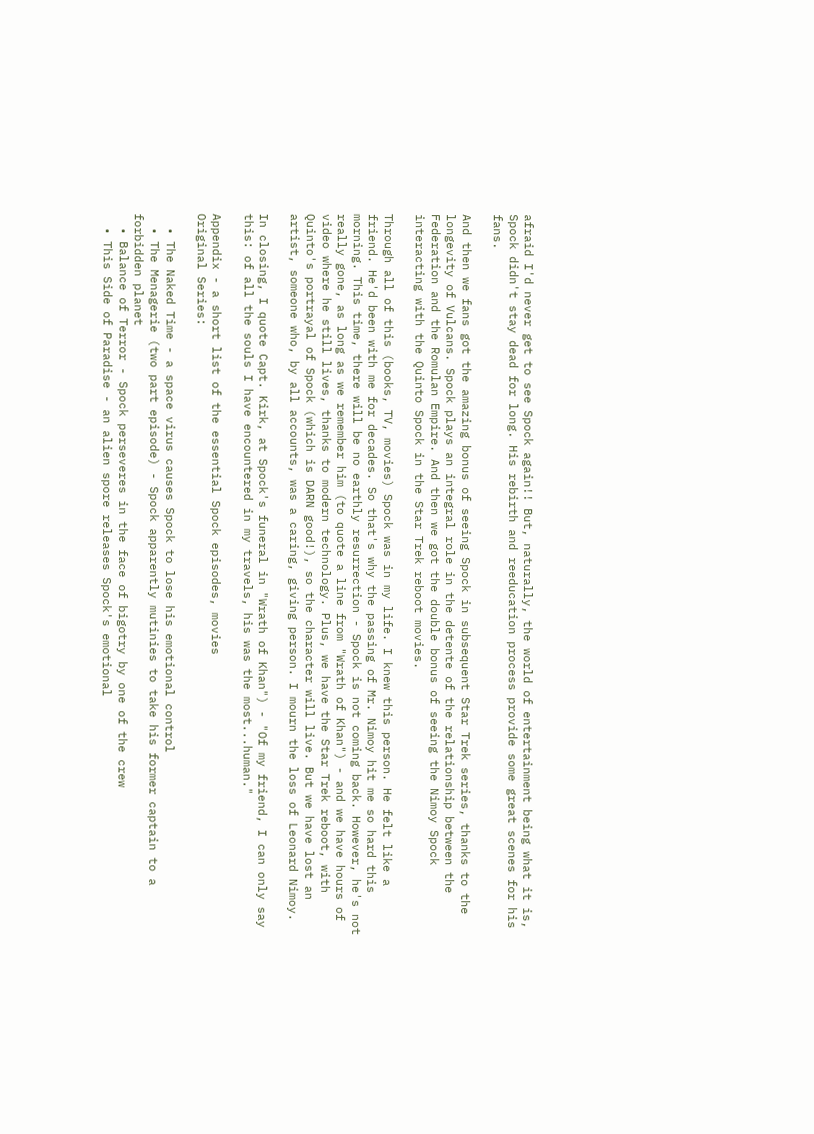afraid I'd never get to see Spock again!! But, naturally, the world of entertainment being what it is, Spock didn't stay dead for long. His rebirth and reeducation process provide some great scenes for his fans.

And then we fans got the amazing bonus of seeing Spock in subsequent Star Trek series, thanks to the longevity of Vulcans. Spock plays an integral role in the detente of the relationship between the Federation and the Romulan Empire. And then we got the double bonus of seeing the Nimoy Spock interacting with the Quinto Spock in the Star Trek reboot movies.

Through all of this (books, TV, movies) Spock was in my life. I knew this person. He felt like a friend. He'd been with me for decades. So that's why the passing of Mr. Nimoy hit me so hard this morning. This time, there will be no earthly resurrection - Spock is not coming back. However, he's not really gone, as long as we remember him (to quote a line from "Wrath of Khan") - and we have hours of video where he still lives, thanks to modern technology. Plus, we have the Star Trek reboot, with Quinto's portrayal of Spock (which is DARN good!), so the character will live. But we have lost an artist, someone who, by all accounts, was a caring, giving person. I mourn the loss of Leonard Nimoy.

In closing, I quote Capt. Kirk, at Spock's funeral in "Wrath of Khan") - "Of my friend, I can only say this: of all the souls I have encountered in my travels, his was the most...human."

Appendix - a short list of the essential Spock episodes, movies
Original Series:

  • The Naked Time - a space virus causes Spock to lose his emotional control
  • The Menagerie (two part episode) - Spock apparently mutinies to take his former captain to a forbidden planet
  • Balance of Terror - Spock perseveres in the face of bigotry by one of the crew
  • This Side of Paradise - an alien spore releases Spock's emotional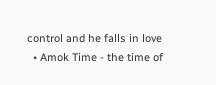control and he falls in love
  • Amok Time - the time of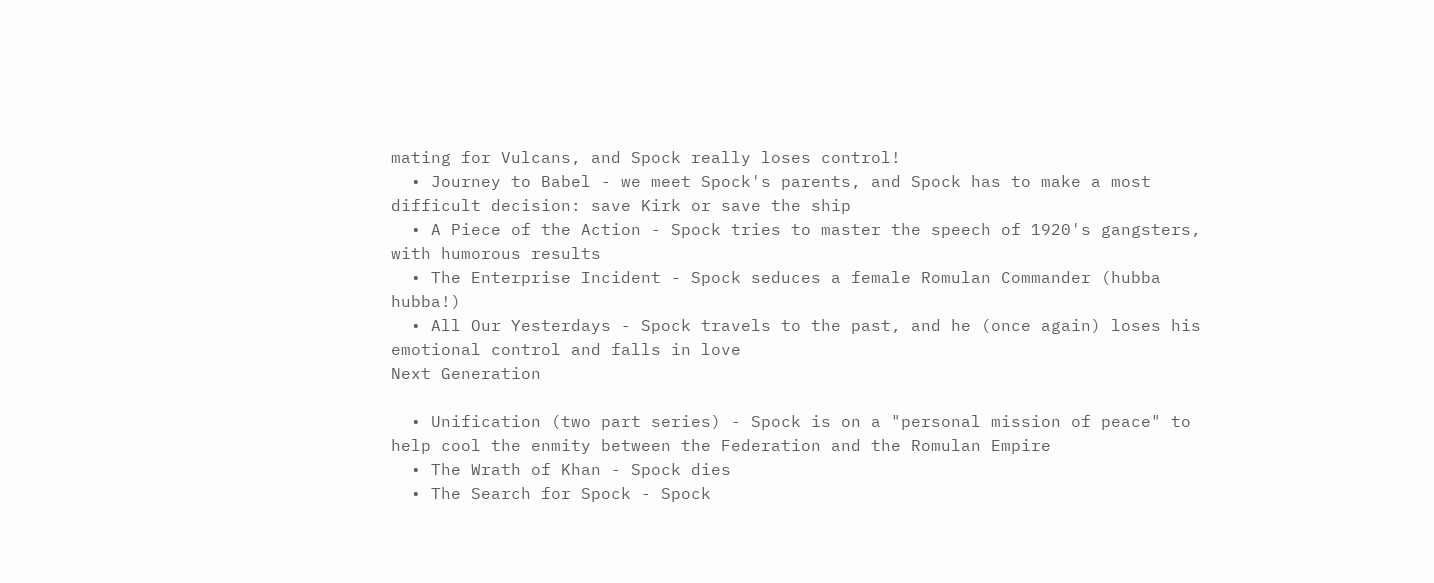mating for Vulcans, and Spock really loses control!
  • Journey to Babel - we meet Spock's parents, and Spock has to make a most difficult decision: save Kirk or save the ship
  • A Piece of the Action - Spock tries to master the speech of 1920's gangsters, with humorous results
  • The Enterprise Incident - Spock seduces a female Romulan Commander (hubba hubba!)
  • All Our Yesterdays - Spock travels to the past, and he (once again) loses his emotional control and falls in love
Next Generation

  • Unification (two part series) - Spock is on a "personal mission of peace" to help cool the enmity between the Federation and the Romulan Empire
  • The Wrath of Khan - Spock dies
  • The Search for Spock - Spock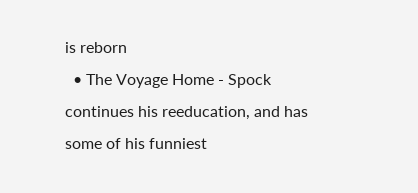is reborn
  • The Voyage Home - Spock continues his reeducation, and has some of his funniest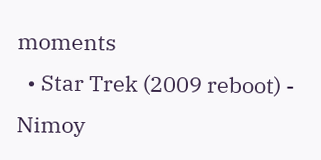moments
  • Star Trek (2009 reboot) - Nimoy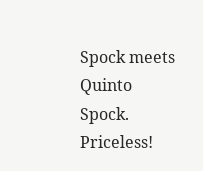Spock meets Quinto Spock. Priceless!